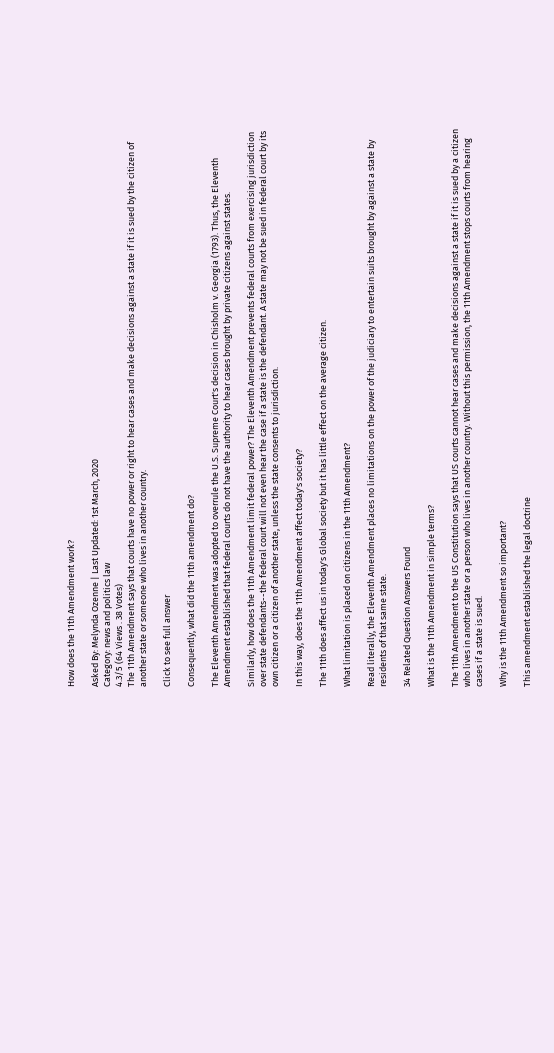How does the 11th Amendment work?

Asked By: Melynda Ozenne | Last Updated: 1st March, 2020
Category: news and politics law
4.3/5 (64 Views . 38 Votes)
The 11th Amendment says that courts have no power or right to hear cases and make decisions against a state if it is sued by the citizen of another state or someone who lives in another country.

Click to see full answer

Consequently, what did the 11th amendment do?

The Eleventh Amendment was adopted to overrule the U.S. Supreme Court's decision in Chisholm v. Georgia (1793). Thus, the Eleventh Amendment established that federal courts do not have the authority to hear cases brought by private citizens against states.

Similarly, how does the 11th Amendment limit federal power? The Eleventh Amendment prevents federal courts from exercising jurisdiction over state defendants--the federal court will not even hear the case if a state is the defendant. A state may not be sued in federal court by its own citizen or a citizen of another state, unless the state consents to jurisdiction.

In this way, does the 11th Amendment affect today's society?

The 11th does affect us in today's Global society but it has little effect on the average citizen.

What limitation is placed on citizens in the 11th Amendment?

Read literally, the Eleventh Amendment places no limitations on the power of the judiciary to entertain suits brought by against a state by residents of that same state.

34 Related Question Answers Found

What is the 11th Amendment in simple terms?

The 11th Amendment to the US Constitution says that US courts cannot hear cases and make decisions against a state if it is sued by a citizen who lives in another state or a person who lives in another country. Without this permission, the 11th Amendment stops courts from hearing cases if a state is sued.

Why is the 11th Amendment so important?

This amendment established the legal doctrine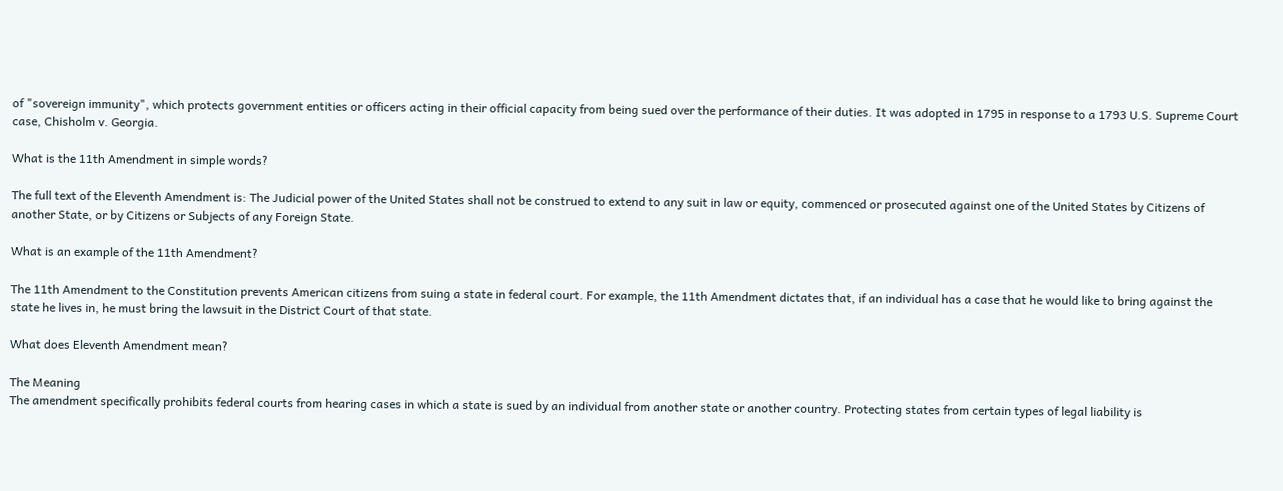of "sovereign immunity", which protects government entities or officers acting in their official capacity from being sued over the performance of their duties. It was adopted in 1795 in response to a 1793 U.S. Supreme Court case, Chisholm v. Georgia.

What is the 11th Amendment in simple words?

The full text of the Eleventh Amendment is: The Judicial power of the United States shall not be construed to extend to any suit in law or equity, commenced or prosecuted against one of the United States by Citizens of another State, or by Citizens or Subjects of any Foreign State.

What is an example of the 11th Amendment?

The 11th Amendment to the Constitution prevents American citizens from suing a state in federal court. For example, the 11th Amendment dictates that, if an individual has a case that he would like to bring against the state he lives in, he must bring the lawsuit in the District Court of that state.

What does Eleventh Amendment mean?

The Meaning
The amendment specifically prohibits federal courts from hearing cases in which a state is sued by an individual from another state or another country. Protecting states from certain types of legal liability is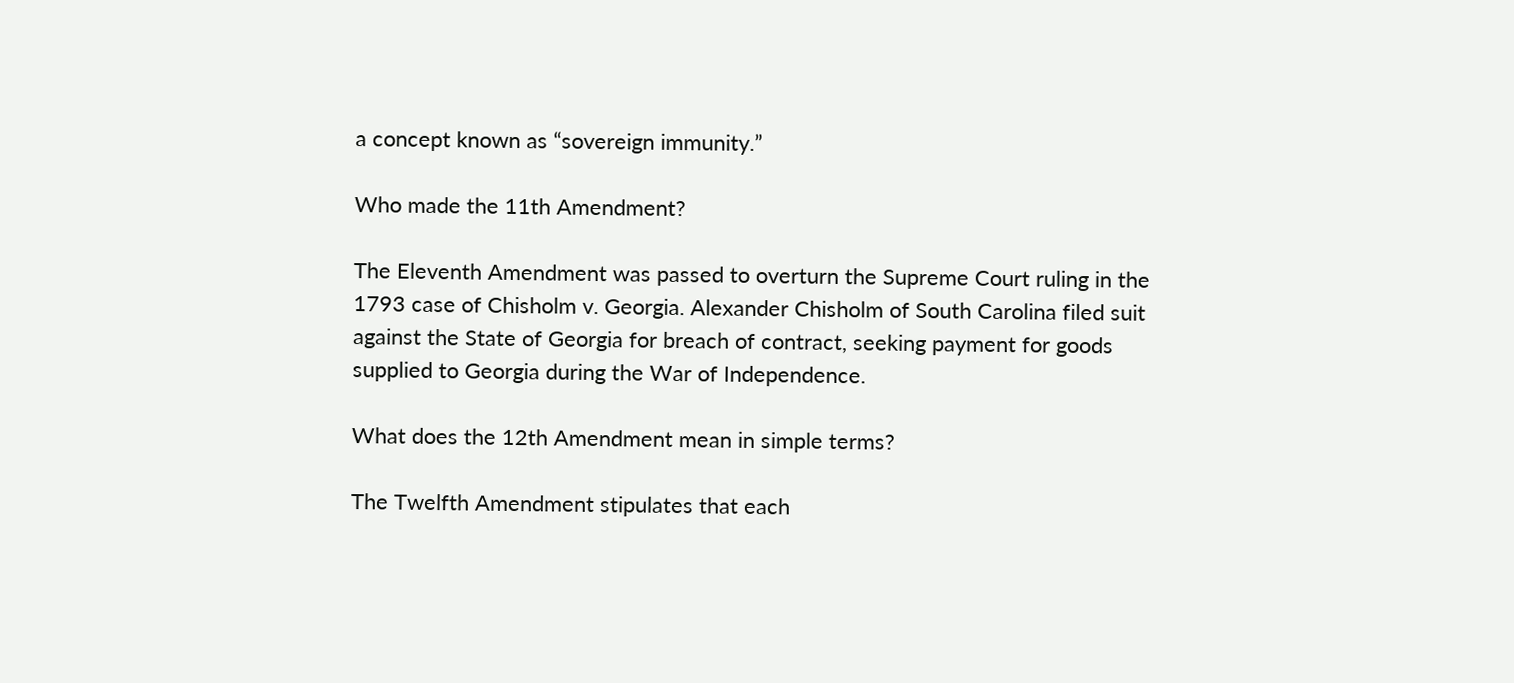a concept known as “sovereign immunity.”

Who made the 11th Amendment?

The Eleventh Amendment was passed to overturn the Supreme Court ruling in the 1793 case of Chisholm v. Georgia. Alexander Chisholm of South Carolina filed suit against the State of Georgia for breach of contract, seeking payment for goods supplied to Georgia during the War of Independence.

What does the 12th Amendment mean in simple terms?

The Twelfth Amendment stipulates that each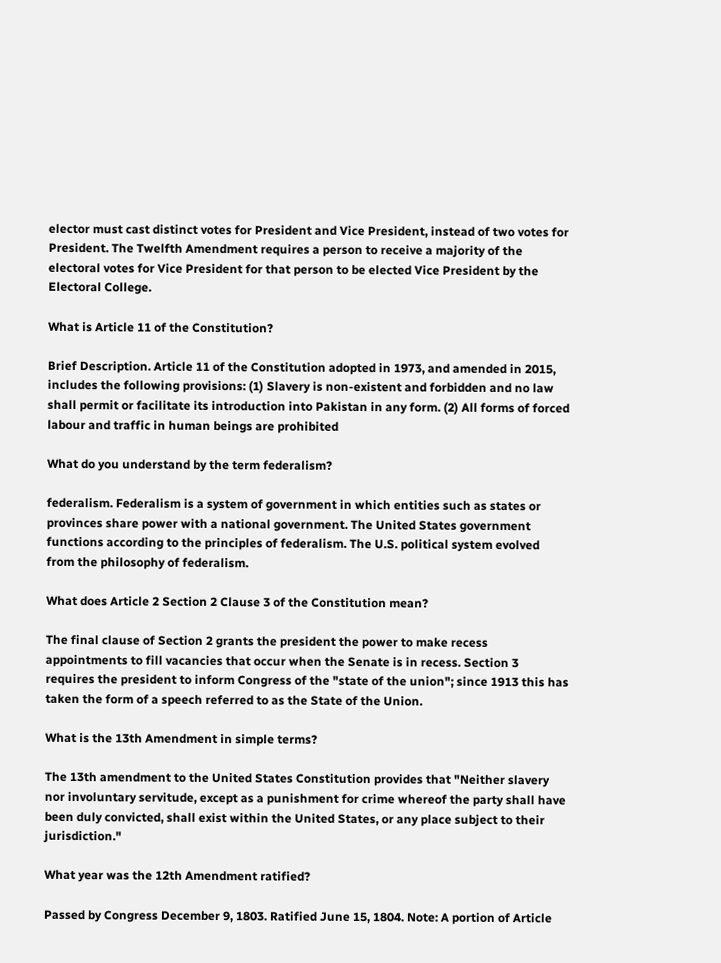elector must cast distinct votes for President and Vice President, instead of two votes for President. The Twelfth Amendment requires a person to receive a majority of the electoral votes for Vice President for that person to be elected Vice President by the Electoral College.

What is Article 11 of the Constitution?

Brief Description. Article 11 of the Constitution adopted in 1973, and amended in 2015, includes the following provisions: (1) Slavery is non-existent and forbidden and no law shall permit or facilitate its introduction into Pakistan in any form. (2) All forms of forced labour and traffic in human beings are prohibited

What do you understand by the term federalism?

federalism. Federalism is a system of government in which entities such as states or provinces share power with a national government. The United States government functions according to the principles of federalism. The U.S. political system evolved from the philosophy of federalism.

What does Article 2 Section 2 Clause 3 of the Constitution mean?

The final clause of Section 2 grants the president the power to make recess appointments to fill vacancies that occur when the Senate is in recess. Section 3 requires the president to inform Congress of the "state of the union"; since 1913 this has taken the form of a speech referred to as the State of the Union.

What is the 13th Amendment in simple terms?

The 13th amendment to the United States Constitution provides that "Neither slavery nor involuntary servitude, except as a punishment for crime whereof the party shall have been duly convicted, shall exist within the United States, or any place subject to their jurisdiction."

What year was the 12th Amendment ratified?

Passed by Congress December 9, 1803. Ratified June 15, 1804. Note: A portion of Article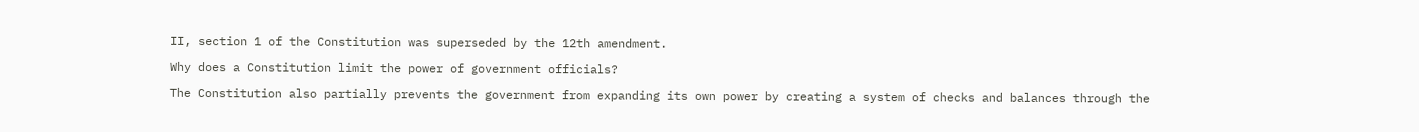II, section 1 of the Constitution was superseded by the 12th amendment.

Why does a Constitution limit the power of government officials?

The Constitution also partially prevents the government from expanding its own power by creating a system of checks and balances through the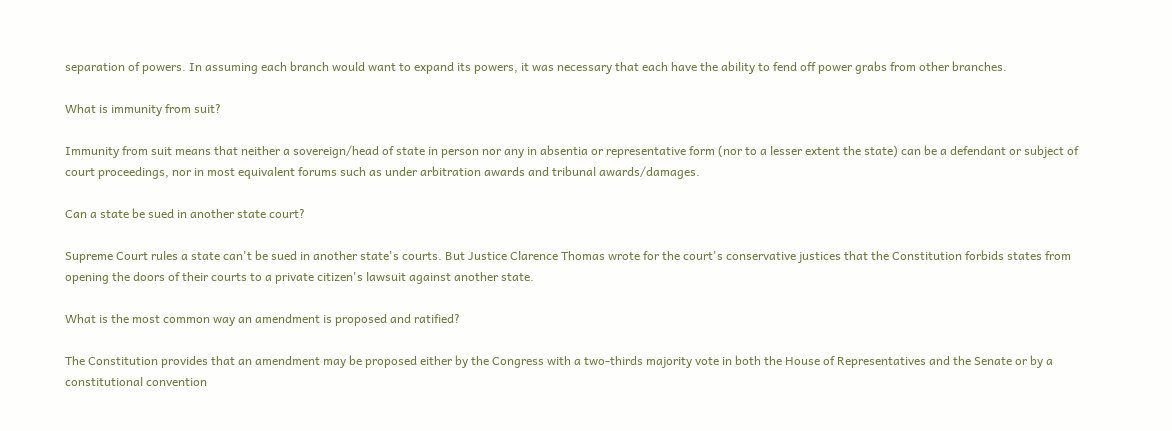separation of powers. In assuming each branch would want to expand its powers, it was necessary that each have the ability to fend off power grabs from other branches.

What is immunity from suit?

Immunity from suit means that neither a sovereign/head of state in person nor any in absentia or representative form (nor to a lesser extent the state) can be a defendant or subject of court proceedings, nor in most equivalent forums such as under arbitration awards and tribunal awards/damages.

Can a state be sued in another state court?

Supreme Court rules a state can't be sued in another state's courts. But Justice Clarence Thomas wrote for the court's conservative justices that the Constitution forbids states from opening the doors of their courts to a private citizen's lawsuit against another state.

What is the most common way an amendment is proposed and ratified?

The Constitution provides that an amendment may be proposed either by the Congress with a two-thirds majority vote in both the House of Representatives and the Senate or by a constitutional convention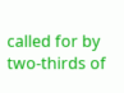called for by two-thirds of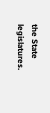the State legislatures.